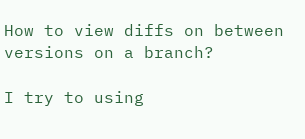How to view diffs on between versions on a branch?

I try to using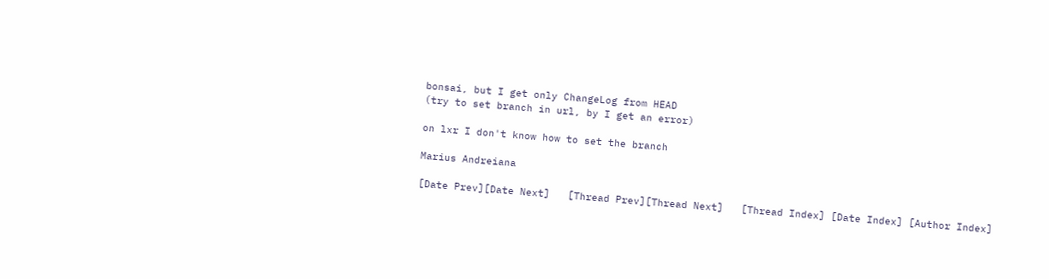bonsai, but I get only ChangeLog from HEAD
(try to set branch in url, by I get an error)

on lxr I don't know how to set the branch

Marius Andreiana

[Date Prev][Date Next]   [Thread Prev][Thread Next]   [Thread Index] [Date Index] [Author Index]